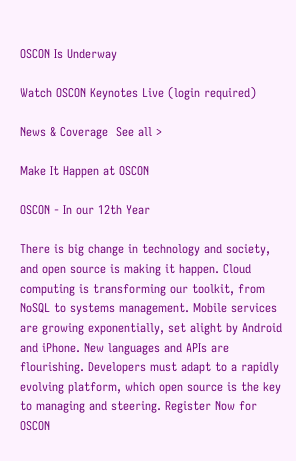OSCON Is Underway

Watch OSCON Keynotes Live (login required)

News & Coverage  See all >

Make It Happen at OSCON

OSCON - In our 12th Year

There is big change in technology and society, and open source is making it happen. Cloud computing is transforming our toolkit, from NoSQL to systems management. Mobile services are growing exponentially, set alight by Android and iPhone. New languages and APIs are flourishing. Developers must adapt to a rapidly evolving platform, which open source is the key to managing and steering. Register Now for OSCON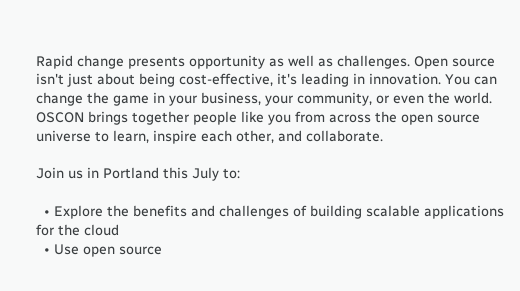Rapid change presents opportunity as well as challenges. Open source isn't just about being cost-effective, it's leading in innovation. You can change the game in your business, your community, or even the world. OSCON brings together people like you from across the open source universe to learn, inspire each other, and collaborate.

Join us in Portland this July to:

  • Explore the benefits and challenges of building scalable applications for the cloud
  • Use open source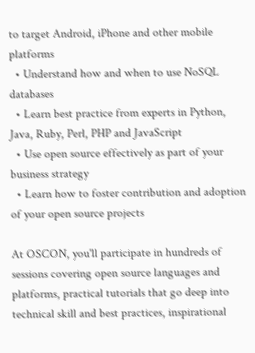to target Android, iPhone and other mobile platforms
  • Understand how and when to use NoSQL databases
  • Learn best practice from experts in Python, Java, Ruby, Perl, PHP and JavaScript
  • Use open source effectively as part of your business strategy
  • Learn how to foster contribution and adoption of your open source projects

At OSCON, you'll participate in hundreds of sessions covering open source languages and platforms, practical tutorials that go deep into technical skill and best practices, inspirational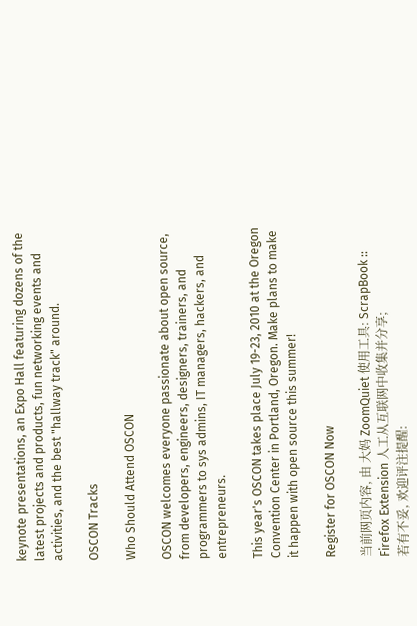keynote presentations, an Expo Hall featuring dozens of the latest projects and products, fun networking events and activities, and the best "hallway track" around.

OSCON Tracks

Who Should Attend OSCON

OSCON welcomes everyone passionate about open source, from developers, engineers, designers, trainers, and programmers to sys admins, IT managers, hackers, and entrepreneurs.

This year's OSCON takes place July 19-23, 2010 at the Oregon Convention Center in Portland, Oregon. Make plans to make it happen with open source this summer!

Register for OSCON Now

当前网页内容, 由 大妈 ZoomQuiet 使用工具: ScrapBook :: Firefox Extension 人工从互联网中收集并分享;
若有不妥, 欢迎评注提醒: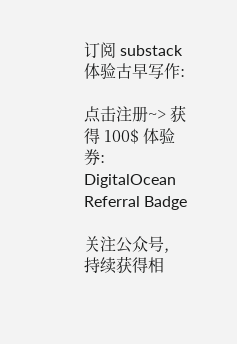订阅 substack 体验古早写作:

点击注册~> 获得 100$ 体验券: DigitalOcean Referral Badge

关注公众号, 持续获得相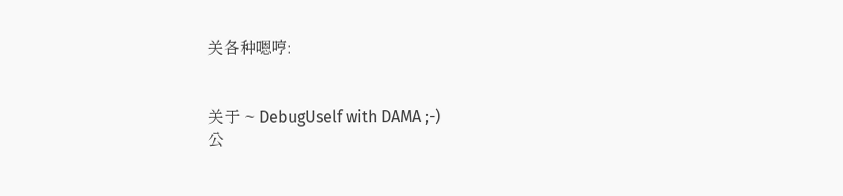关各种嗯哼:


关于 ~ DebugUself with DAMA ;-)
公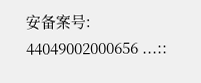安备案号: 44049002000656 ...::